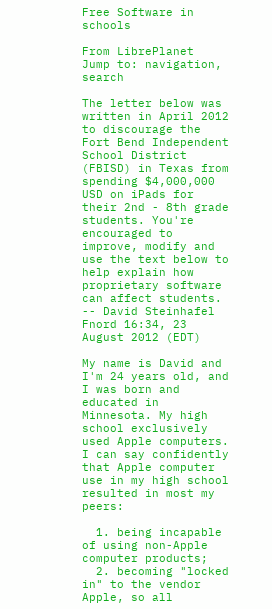Free Software in schools

From LibrePlanet
Jump to: navigation, search

The letter below was written in April 2012 to discourage the Fort Bend Independent School District (FBISD) in Texas from spending $4,000,000 USD on iPads for their 2nd - 8th grade students. You're encouraged to improve, modify and use the text below to help explain how proprietary software can affect students. -- David Steinhafel Fnord 16:34, 23 August 2012 (EDT)

My name is David and I'm 24 years old, and I was born and educated in Minnesota. My high school exclusively used Apple computers. I can say confidently that Apple computer use in my high school resulted in most my peers:

  1. being incapable of using non-Apple computer products;
  2. becoming "locked in" to the vendor Apple, so all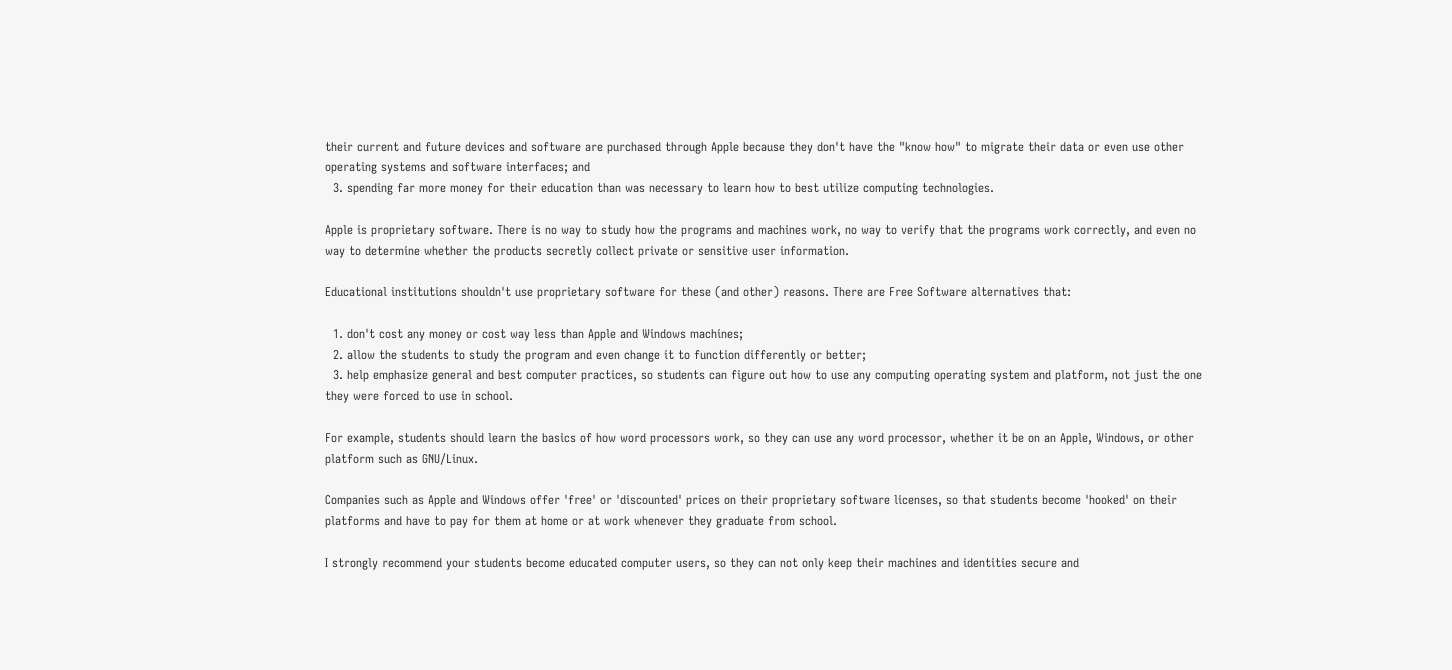their current and future devices and software are purchased through Apple because they don't have the "know how" to migrate their data or even use other operating systems and software interfaces; and
  3. spending far more money for their education than was necessary to learn how to best utilize computing technologies.

Apple is proprietary software. There is no way to study how the programs and machines work, no way to verify that the programs work correctly, and even no way to determine whether the products secretly collect private or sensitive user information.

Educational institutions shouldn't use proprietary software for these (and other) reasons. There are Free Software alternatives that:

  1. don't cost any money or cost way less than Apple and Windows machines;
  2. allow the students to study the program and even change it to function differently or better;
  3. help emphasize general and best computer practices, so students can figure out how to use any computing operating system and platform, not just the one they were forced to use in school.

For example, students should learn the basics of how word processors work, so they can use any word processor, whether it be on an Apple, Windows, or other platform such as GNU/Linux.

Companies such as Apple and Windows offer 'free' or 'discounted' prices on their proprietary software licenses, so that students become 'hooked' on their platforms and have to pay for them at home or at work whenever they graduate from school.

I strongly recommend your students become educated computer users, so they can not only keep their machines and identities secure and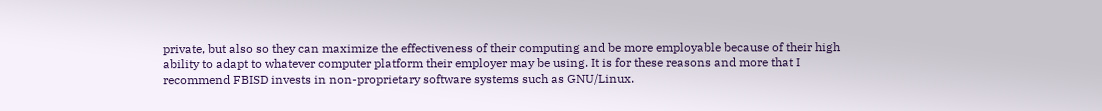private, but also so they can maximize the effectiveness of their computing and be more employable because of their high ability to adapt to whatever computer platform their employer may be using. It is for these reasons and more that I recommend FBISD invests in non-proprietary software systems such as GNU/Linux.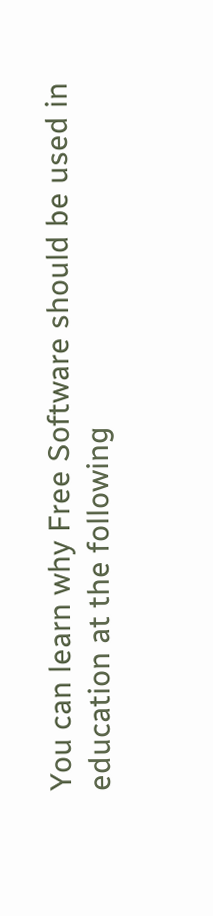You can learn why Free Software should be used in education at the following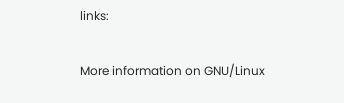links:

More information on GNU/Linux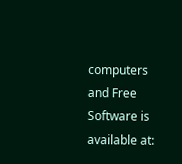computers and Free Software is available at: